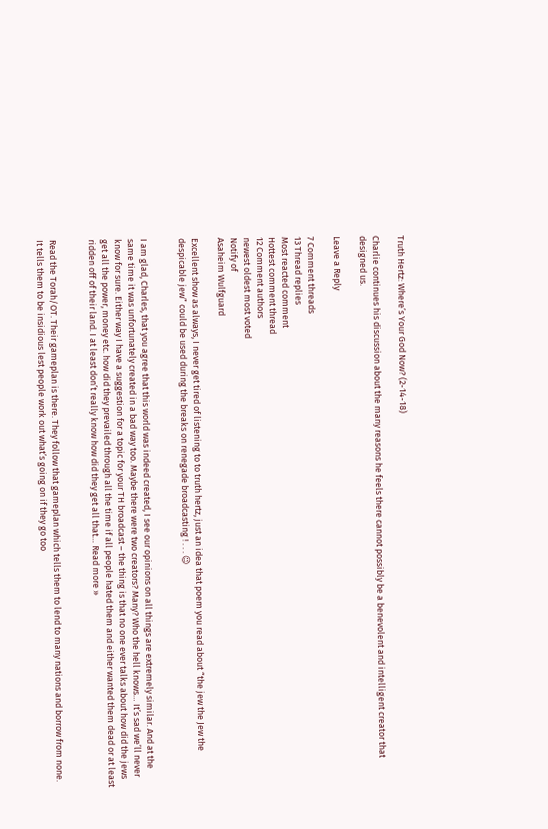Truth Hertz: Where’s Your God Now? (2-14-18)

Charlie continues his discussion about the many reasons he feels there cannot possibly be a benevolent and intelligent creator that designed us.

Leave a Reply

7 Comment threads
13 Thread replies
Most reacted comment
Hottest comment thread
12 Comment authors
newest oldest most voted
Notify of
Asaheim Wulfguard

Excellent show as always, I never get tired of listening to to truth hertz, just an idea that poem you read about “the jew the Jew the despicable jew” could be used during the breaks on renegade broadcasting ! . . . 😉


I am glad, Charles, that you agree that this world was indeed created, I see our opinions on all things are extremely similar. And at the same time it was unfortunately created in a bad way too. Maybe there were two creators? Many? Who the hell knows… It’s sad we’ll never know for sure. Either way I have a suggestion for a topic for your TH broadcast – the thing is that no one ever talks about how did the jews get all the power, money etc. how did they prevailed through all the time if all people hated them and either wanted them dead or at least ridden off of their land. I at least don’t really know how did they get all that… Read more »


Read the Torah/OT. Their gameplan is there. They follow that gameplan which tells them to lend to many nations and borrow from none. It tells them to be insidious lest people work out what’s going on if they go too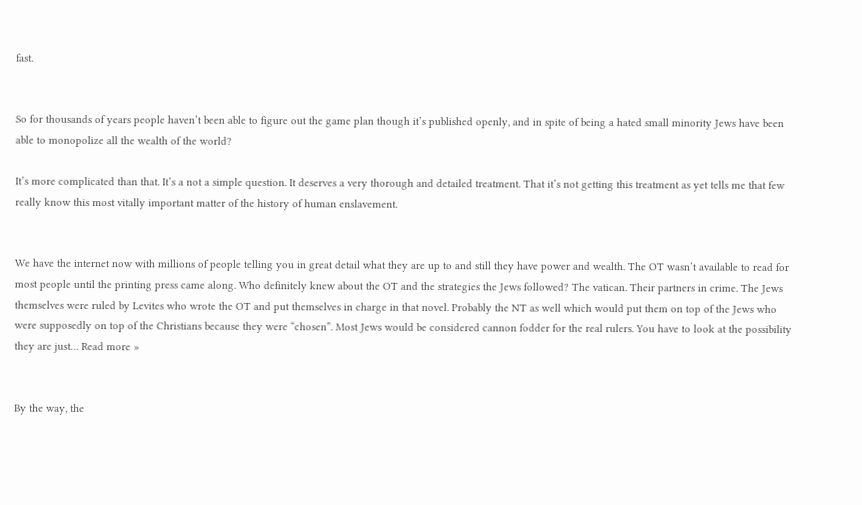fast.


So for thousands of years people haven’t been able to figure out the game plan though it’s published openly, and in spite of being a hated small minority Jews have been able to monopolize all the wealth of the world?

It’s more complicated than that. It’s a not a simple question. It deserves a very thorough and detailed treatment. That it’s not getting this treatment as yet tells me that few really know this most vitally important matter of the history of human enslavement.


We have the internet now with millions of people telling you in great detail what they are up to and still they have power and wealth. The OT wasn’t available to read for most people until the printing press came along. Who definitely knew about the OT and the strategies the Jews followed? The vatican. Their partners in crime. The Jews themselves were ruled by Levites who wrote the OT and put themselves in charge in that novel. Probably the NT as well which would put them on top of the Jews who were supposedly on top of the Christians because they were “chosen”. Most Jews would be considered cannon fodder for the real rulers. You have to look at the possibility they are just… Read more »


By the way, the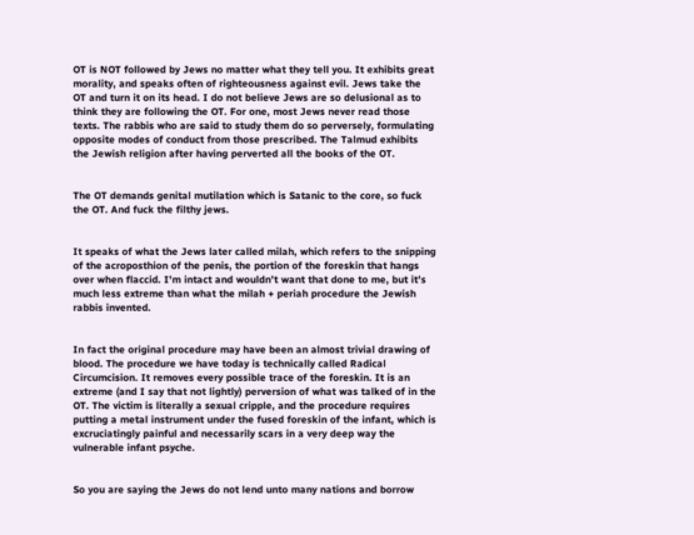OT is NOT followed by Jews no matter what they tell you. It exhibits great morality, and speaks often of righteousness against evil. Jews take the OT and turn it on its head. I do not believe Jews are so delusional as to think they are following the OT. For one, most Jews never read those texts. The rabbis who are said to study them do so perversely, formulating opposite modes of conduct from those prescribed. The Talmud exhibits the Jewish religion after having perverted all the books of the OT.


The OT demands genital mutilation which is Satanic to the core, so fuck the OT. And fuck the filthy jews.


It speaks of what the Jews later called milah, which refers to the snipping of the acroposthion of the penis, the portion of the foreskin that hangs over when flaccid. I’m intact and wouldn’t want that done to me, but it’s much less extreme than what the milah + periah procedure the Jewish rabbis invented.


In fact the original procedure may have been an almost trivial drawing of blood. The procedure we have today is technically called Radical Circumcision. It removes every possible trace of the foreskin. It is an extreme (and I say that not lightly) perversion of what was talked of in the OT. The victim is literally a sexual cripple, and the procedure requires putting a metal instrument under the fused foreskin of the infant, which is excruciatingly painful and necessarily scars in a very deep way the vulnerable infant psyche.


So you are saying the Jews do not lend unto many nations and borrow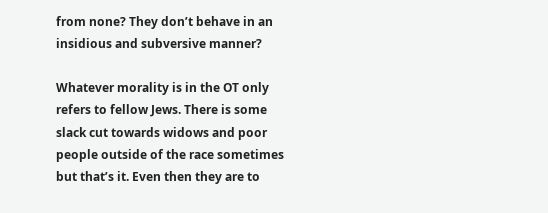from none? They don’t behave in an insidious and subversive manner?

Whatever morality is in the OT only refers to fellow Jews. There is some slack cut towards widows and poor people outside of the race sometimes but that’s it. Even then they are to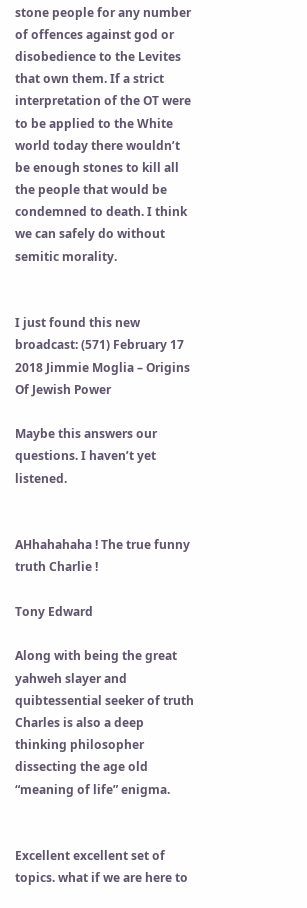stone people for any number of offences against god or disobedience to the Levites that own them. If a strict interpretation of the OT were to be applied to the White world today there wouldn’t be enough stones to kill all the people that would be condemned to death. I think we can safely do without semitic morality.


I just found this new broadcast: (571) February 17 2018 Jimmie Moglia – Origins Of Jewish Power

Maybe this answers our questions. I haven’t yet listened.


AHhahahaha ! The true funny truth Charlie !

Tony Edward

Along with being the great yahweh slayer and quibtessential seeker of truth Charles is also a deep thinking philosopher dissecting the age old “meaning of life” enigma.


Excellent excellent set of topics. what if we are here to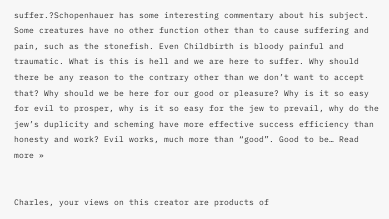suffer.?Schopenhauer has some interesting commentary about his subject. Some creatures have no other function other than to cause suffering and pain, such as the stonefish. Even Childbirth is bloody painful and traumatic. What is this is hell and we are here to suffer. Why should there be any reason to the contrary other than we don’t want to accept that? Why should we be here for our good or pleasure? Why is it so easy for evil to prosper, why is it so easy for the jew to prevail, why do the jew’s duplicity and scheming have more effective success efficiency than honesty and work? Evil works, much more than “good”. Good to be… Read more »


Charles, your views on this creator are products of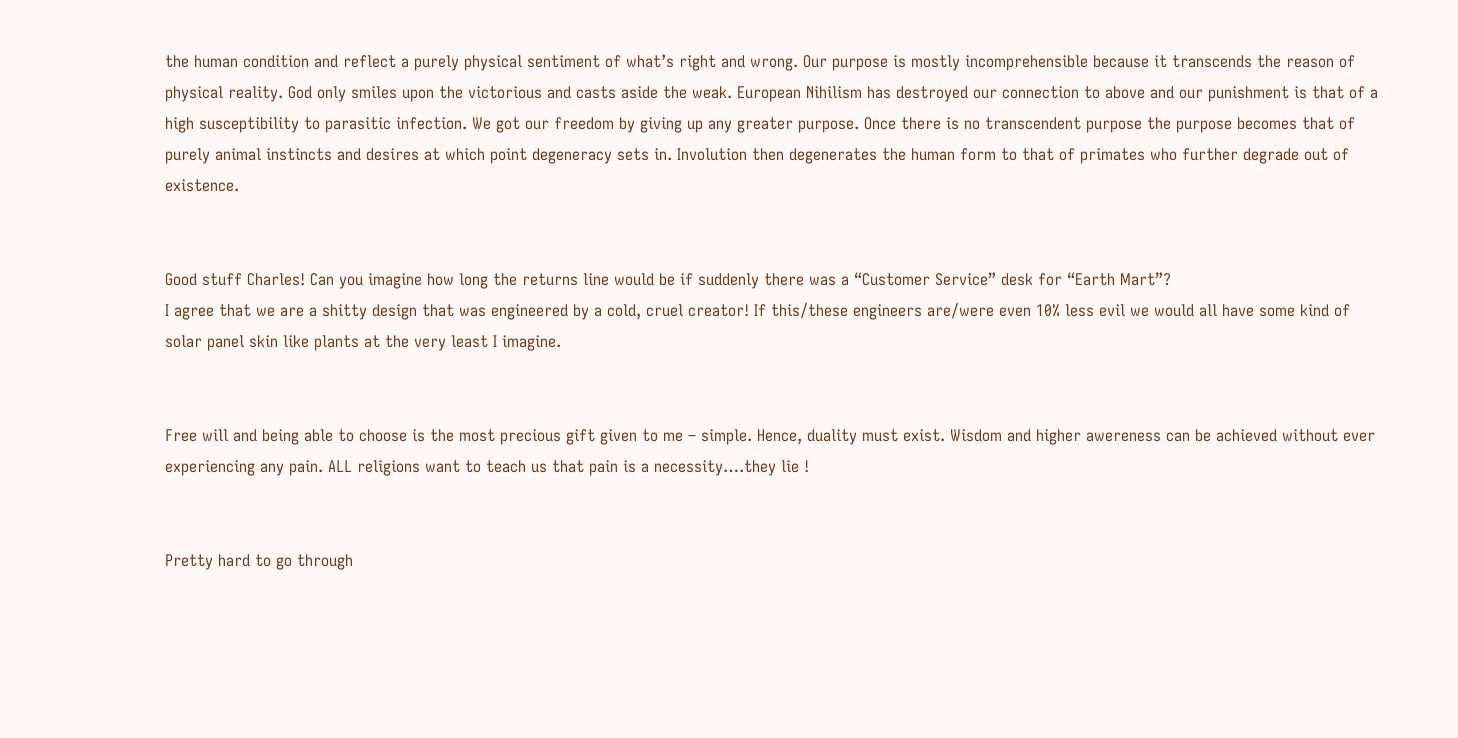the human condition and reflect a purely physical sentiment of what’s right and wrong. Our purpose is mostly incomprehensible because it transcends the reason of physical reality. God only smiles upon the victorious and casts aside the weak. European Nihilism has destroyed our connection to above and our punishment is that of a high susceptibility to parasitic infection. We got our freedom by giving up any greater purpose. Once there is no transcendent purpose the purpose becomes that of purely animal instincts and desires at which point degeneracy sets in. Involution then degenerates the human form to that of primates who further degrade out of existence.


Good stuff Charles! Can you imagine how long the returns line would be if suddenly there was a “Customer Service” desk for “Earth Mart”?
I agree that we are a shitty design that was engineered by a cold, cruel creator! If this/these engineers are/were even 10% less evil we would all have some kind of solar panel skin like plants at the very least I imagine.


Free will and being able to choose is the most precious gift given to me – simple. Hence, duality must exist. Wisdom and higher awereness can be achieved without ever experiencing any pain. ALL religions want to teach us that pain is a necessity….they lie !


Pretty hard to go through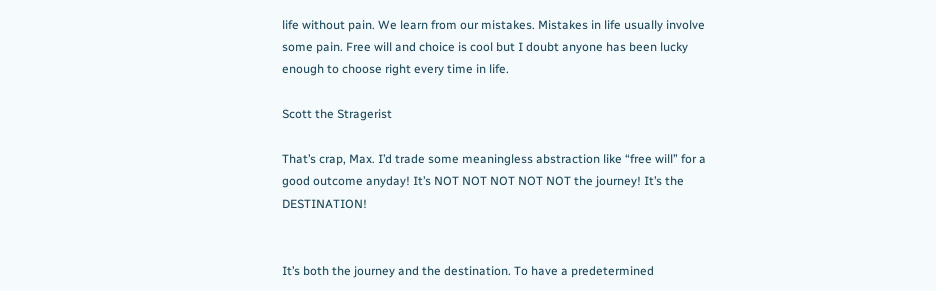life without pain. We learn from our mistakes. Mistakes in life usually involve some pain. Free will and choice is cool but I doubt anyone has been lucky enough to choose right every time in life.

Scott the Stragerist

That’s crap, Max. I’d trade some meaningless abstraction like “free will” for a good outcome anyday! It’s NOT NOT NOT NOT NOT the journey! It’s the DESTINATION!


It’s both the journey and the destination. To have a predetermined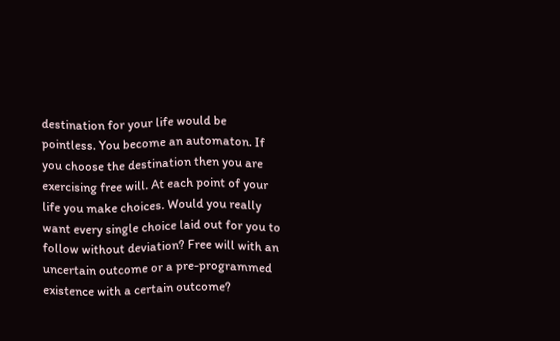destination for your life would be pointless. You become an automaton. If you choose the destination then you are exercising free will. At each point of your life you make choices. Would you really want every single choice laid out for you to follow without deviation? Free will with an uncertain outcome or a pre-programmed existence with a certain outcome?